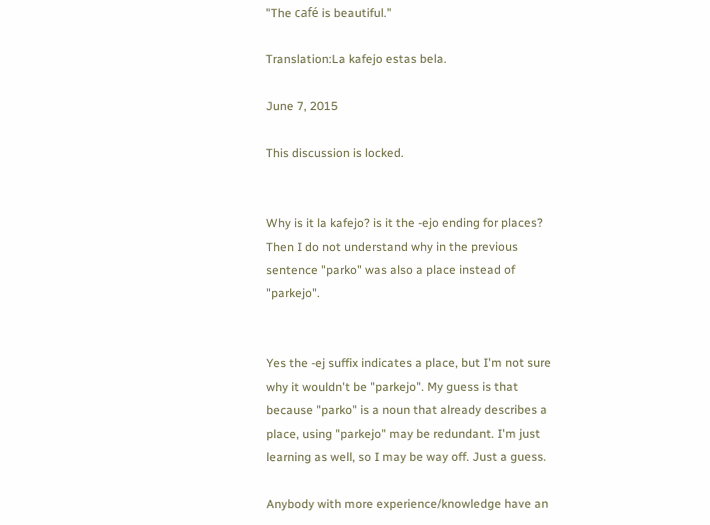"The café is beautiful."

Translation:La kafejo estas bela.

June 7, 2015

This discussion is locked.


Why is it la kafejo? is it the -ejo ending for places? Then I do not understand why in the previous sentence "parko" was also a place instead of "parkejo".


Yes the -ej suffix indicates a place, but I'm not sure why it wouldn't be "parkejo". My guess is that because "parko" is a noun that already describes a place, using "parkejo" may be redundant. I'm just learning as well, so I may be way off. Just a guess.

Anybody with more experience/knowledge have an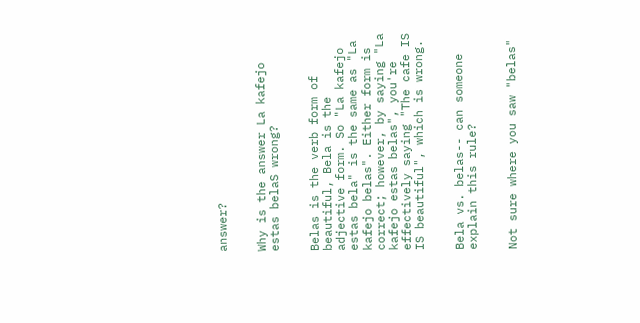answer?


Why is the answer La kafejo estas belaS wrong?


Belas is the verb form of beautiful, Bela is the adjective form. So "La kafejo estas bela" is the same as "La kafejo belas". Either form is correct; however, by saying "La kafejo estas belas", you're effectively saying "The cafe IS IS beautiful", which is wrong.


Bela vs. belas-- can someone explain this rule?


Not sure where you saw "belas"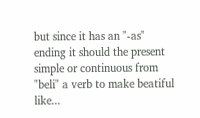but since it has an "-as" ending it should the present simple or continuous from "beli" a verb to make beatiful like...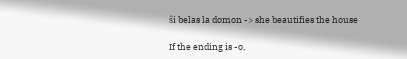ŝi belas la domon -> she beautifies the house

If the ending is -o,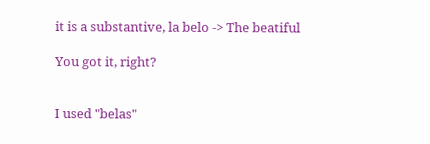it is a substantive, la belo -> The beatiful

You got it, right?


I used "belas"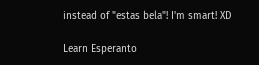instead of "estas bela"! I'm smart! XD

Learn Esperanto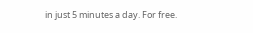in just 5 minutes a day. For free.